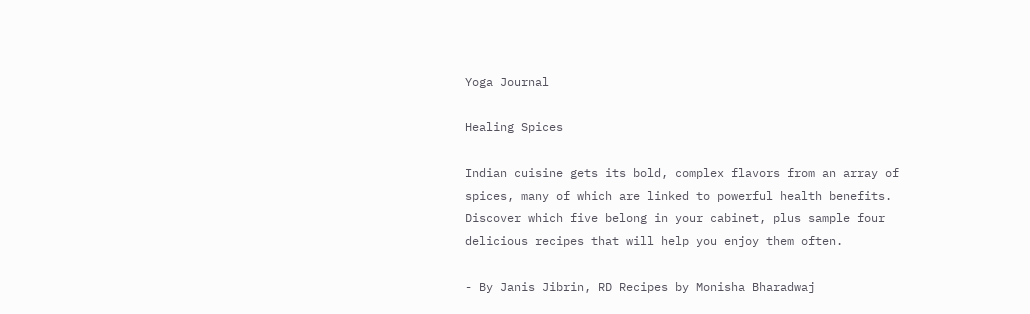Yoga Journal

Healing Spices

Indian cuisine gets its bold, complex flavors from an array of spices, many of which are linked to powerful health benefits. Discover which five belong in your cabinet, plus sample four delicious recipes that will help you enjoy them often.

- By Janis Jibrin, RD Recipes by Monisha Bharadwaj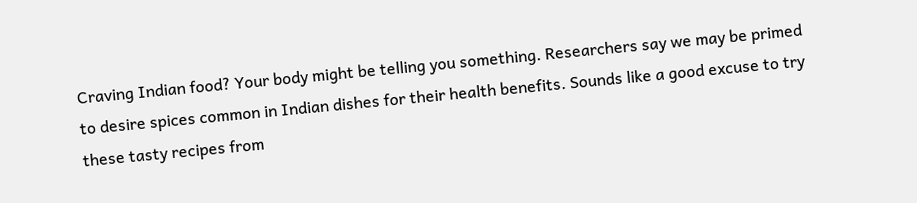Craving Indian food? Your body might be telling you something. Researchers say we may be primed to desire spices common in Indian dishes for their health benefits. Sounds like a good excuse to try these tasty recipes from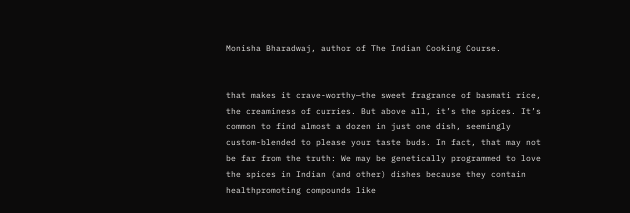Monisha Bharadwaj, author of The Indian Cooking Course.


that makes it crave-worthy—the sweet fragrance of basmati rice, the creaminess of curries. But above all, it’s the spices. It’s common to find almost a dozen in just one dish, seemingly custom-blended to please your taste buds. In fact, that may not be far from the truth: We may be genetically programmed to love the spices in Indian (and other) dishes because they contain healthpromoting compounds like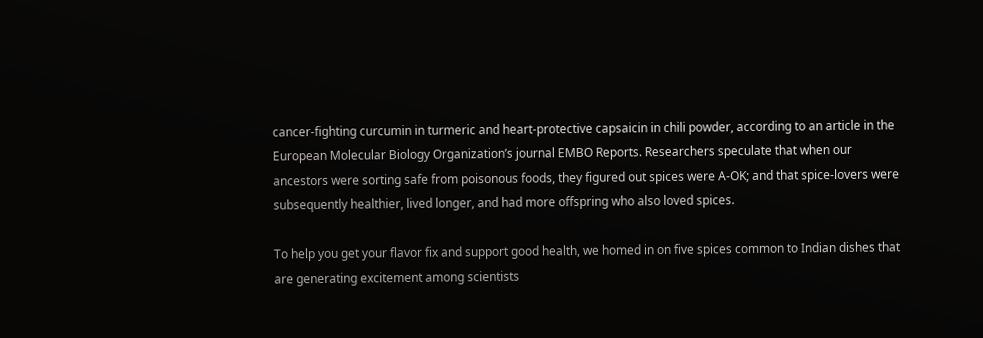cancer-fighting curcumin in turmeric and heart-protective capsaicin in chili powder, according to an article in the European Molecular Biology Organization’s journal EMBO Reports. Researchers speculate that when our ancestors were sorting safe from poisonous foods, they figured out spices were A-OK; and that spice-lovers were subsequently healthier, lived longer, and had more offspring who also loved spices.

To help you get your flavor fix and support good health, we homed in on five spices common to Indian dishes that are generating excitement among scientists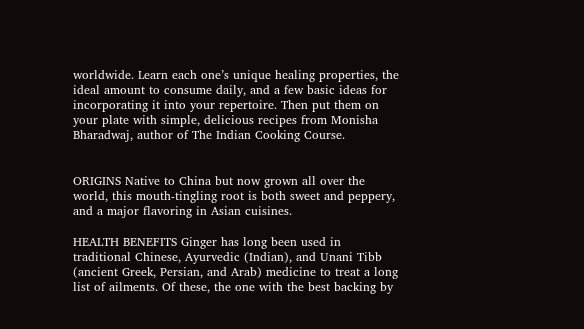worldwide. Learn each one’s unique healing properties, the ideal amount to consume daily, and a few basic ideas for incorporating it into your repertoire. Then put them on your plate with simple, delicious recipes from Monisha Bharadwaj, author of The Indian Cooking Course.


ORIGINS Native to China but now grown all over the world, this mouth-tingling root is both sweet and peppery, and a major flavoring in Asian cuisines.

HEALTH BENEFITS Ginger has long been used in traditional Chinese, Ayurvedic (Indian), and Unani Tibb (ancient Greek, Persian, and Arab) medicine to treat a long list of ailments. Of these, the one with the best backing by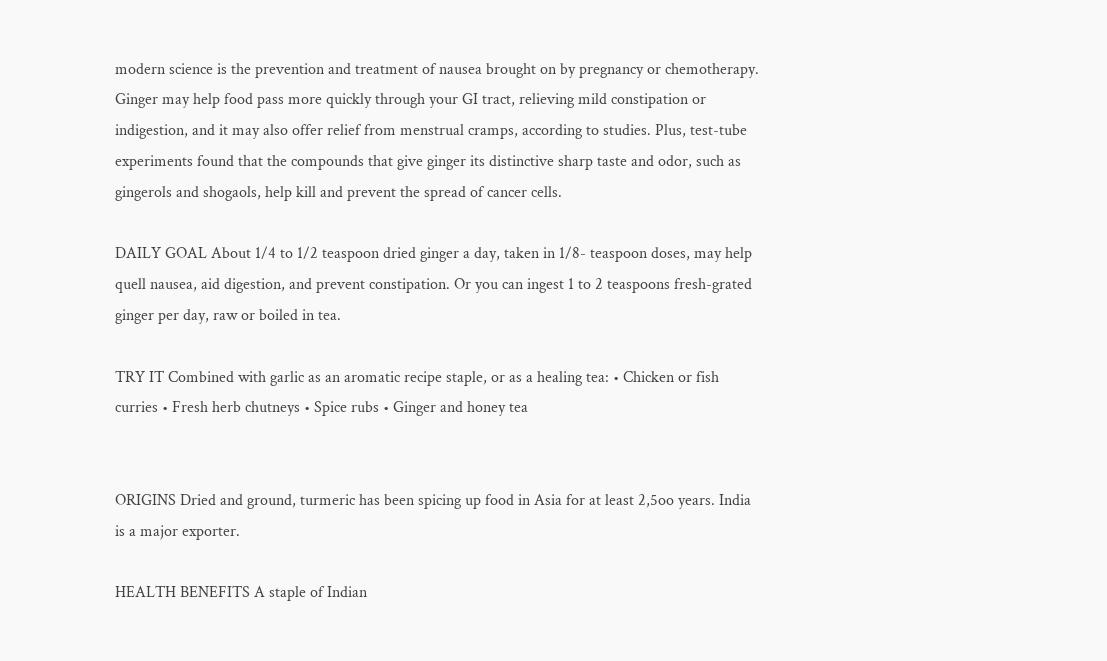modern science is the prevention and treatment of nausea brought on by pregnancy or chemotherapy. Ginger may help food pass more quickly through your GI tract, relieving mild constipation or indigestion, and it may also offer relief from menstrual cramps, according to studies. Plus, test-tube experiments found that the compounds that give ginger its distinctive sharp taste and odor, such as gingerols and shogaols, help kill and prevent the spread of cancer cells.

DAILY GOAL About 1/4 to 1/2 teaspoon dried ginger a day, taken in 1/8- teaspoon doses, may help quell nausea, aid digestion, and prevent constipation. Or you can ingest 1 to 2 teaspoons fresh-grated ginger per day, raw or boiled in tea.

TRY IT Combined with garlic as an aromatic recipe staple, or as a healing tea: • Chicken or fish curries • Fresh herb chutneys • Spice rubs • Ginger and honey tea


ORIGINS Dried and ground, turmeric has been spicing up food in Asia for at least 2,5oo years. India is a major exporter.

HEALTH BENEFITS A staple of Indian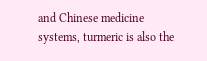and Chinese medicine systems, turmeric is also the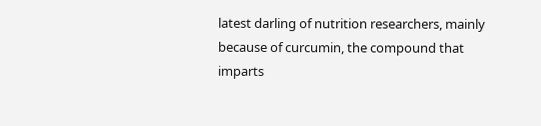latest darling of nutrition researchers, mainly because of curcumin, the compound that imparts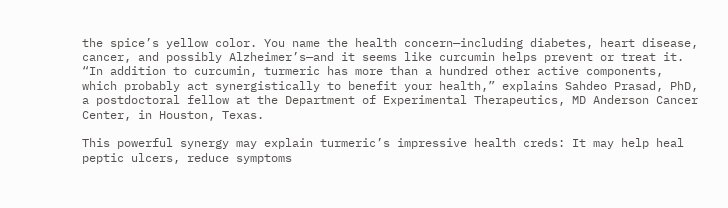the spice’s yellow color. You name the health concern—including diabetes, heart disease, cancer, and possibly Alzheimer’s—and it seems like curcumin helps prevent or treat it. “In addition to curcumin, turmeric has more than a hundred other active components, which probably act synergistically to benefit your health,” explains Sahdeo Prasad, PhD, a postdoctoral fellow at the Department of Experimental Therapeutics, MD Anderson Cancer Center, in Houston, Texas.

This powerful synergy may explain turmeric’s impressive health creds: It may help heal peptic ulcers, reduce symptoms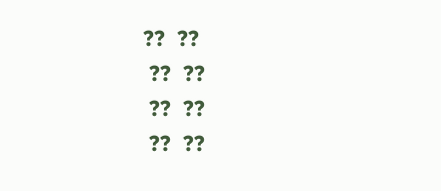??  ??
 ??  ??
 ??  ??
 ??  ??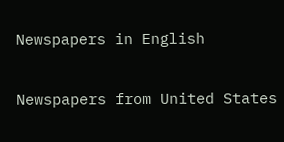Newspapers in English

Newspapers from United States